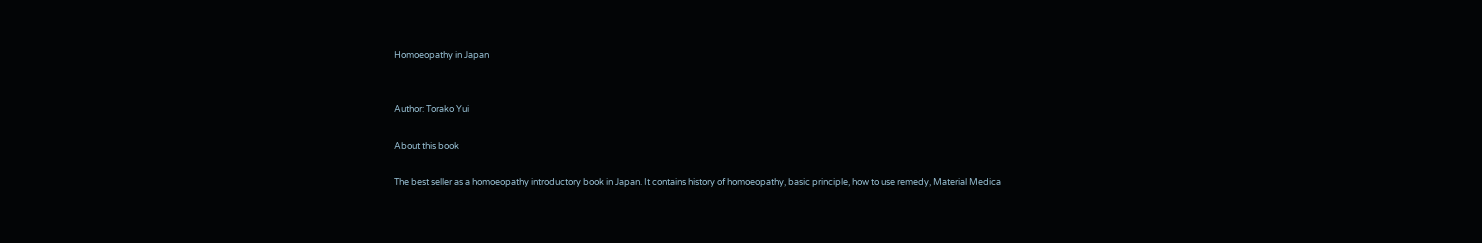Homoeopathy in Japan


Author: Torako Yui

About this book

The best seller as a homoeopathy introductory book in Japan. It contains history of homoeopathy, basic principle, how to use remedy, Material Medica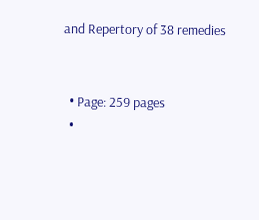and Repertory of 38 remedies


  • Page: 259 pages
  •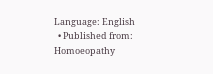Language: English
  • Published from: Homoeopathy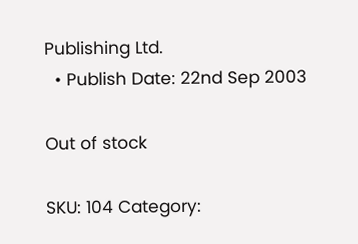Publishing Ltd.
  • Publish Date: 22nd Sep 2003

Out of stock

SKU: 104 Category: